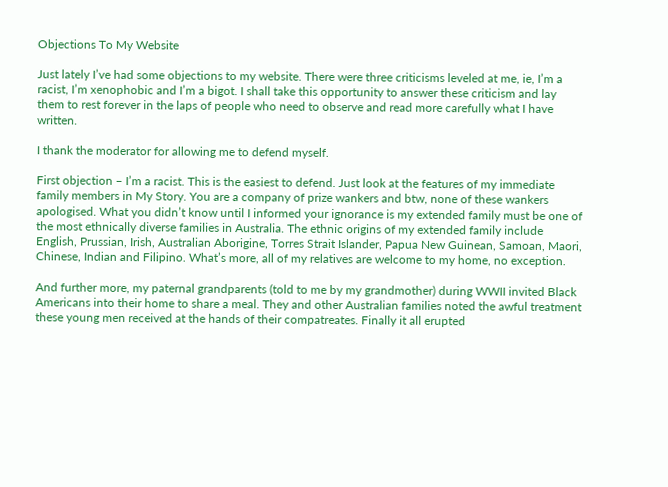Objections To My Website

Just lately I’ve had some objections to my website. There were three criticisms leveled at me, ie, I’m a racist, I’m xenophobic and I’m a bigot. I shall take this opportunity to answer these criticism and lay them to rest forever in the laps of people who need to observe and read more carefully what I have written.

I thank the moderator for allowing me to defend myself.

First objection – I’m a racist. This is the easiest to defend. Just look at the features of my immediate family members in My Story. You are a company of prize wankers and btw, none of these wankers apologised. What you didn’t know until I informed your ignorance is my extended family must be one of the most ethnically diverse families in Australia. The ethnic origins of my extended family include English, Prussian, Irish, Australian Aborigine, Torres Strait Islander, Papua New Guinean, Samoan, Maori, Chinese, Indian and Filipino. What’s more, all of my relatives are welcome to my home, no exception.

And further more, my paternal grandparents (told to me by my grandmother) during WWII invited Black Americans into their home to share a meal. They and other Australian families noted the awful treatment these young men received at the hands of their compatreates. Finally it all erupted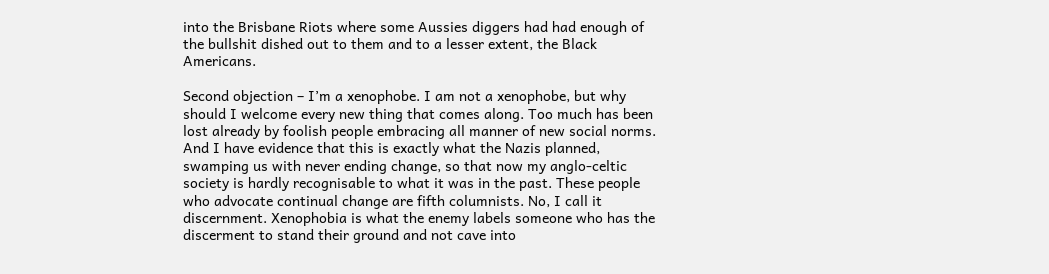into the Brisbane Riots where some Aussies diggers had had enough of the bullshit dished out to them and to a lesser extent, the Black Americans.

Second objection – I’m a xenophobe. I am not a xenophobe, but why should I welcome every new thing that comes along. Too much has been lost already by foolish people embracing all manner of new social norms. And I have evidence that this is exactly what the Nazis planned, swamping us with never ending change, so that now my anglo-celtic society is hardly recognisable to what it was in the past. These people who advocate continual change are fifth columnists. No, I call it discernment. Xenophobia is what the enemy labels someone who has the discerment to stand their ground and not cave into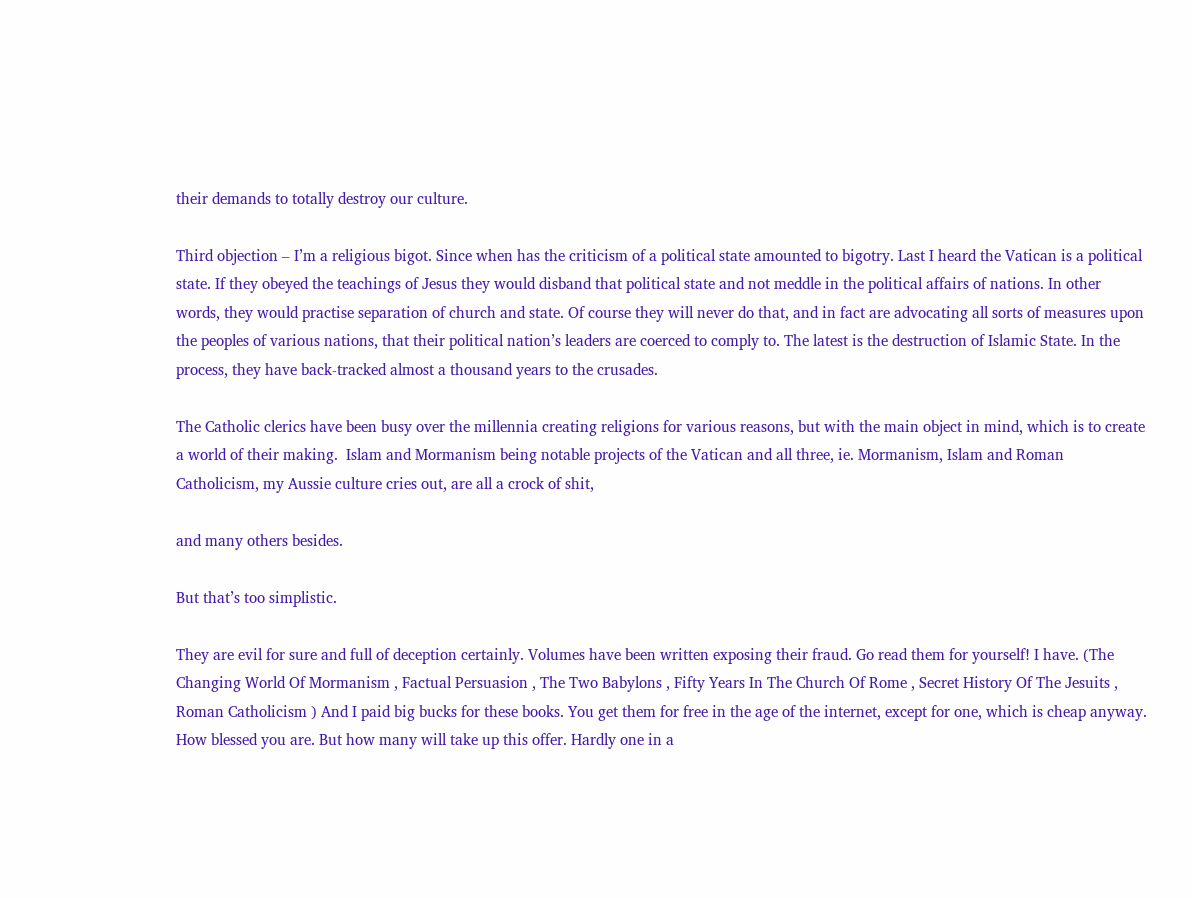their demands to totally destroy our culture.

Third objection – I’m a religious bigot. Since when has the criticism of a political state amounted to bigotry. Last I heard the Vatican is a political state. If they obeyed the teachings of Jesus they would disband that political state and not meddle in the political affairs of nations. In other words, they would practise separation of church and state. Of course they will never do that, and in fact are advocating all sorts of measures upon the peoples of various nations, that their political nation’s leaders are coerced to comply to. The latest is the destruction of Islamic State. In the process, they have back-tracked almost a thousand years to the crusades.

The Catholic clerics have been busy over the millennia creating religions for various reasons, but with the main object in mind, which is to create a world of their making.  Islam and Mormanism being notable projects of the Vatican and all three, ie. Mormanism, Islam and Roman Catholicism, my Aussie culture cries out, are all a crock of shit,

and many others besides.

But that’s too simplistic.

They are evil for sure and full of deception certainly. Volumes have been written exposing their fraud. Go read them for yourself! I have. (The Changing World Of Mormanism , Factual Persuasion , The Two Babylons , Fifty Years In The Church Of Rome , Secret History Of The Jesuits , Roman Catholicism ) And I paid big bucks for these books. You get them for free in the age of the internet, except for one, which is cheap anyway. How blessed you are. But how many will take up this offer. Hardly one in a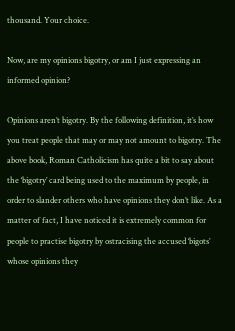thousand. Your choice.

Now, are my opinions bigotry, or am I just expressing an informed opinion?

Opinions aren’t bigotry. By the following definition, it’s how you treat people that may or may not amount to bigotry. The above book, Roman Catholicism has quite a bit to say about the ‘bigotry’ card being used to the maximum by people, in order to slander others who have opinions they don’t like. As a matter of fact, I have noticed it is extremely common for people to practise bigotry by ostracising the accused ‘bigots’ whose opinions they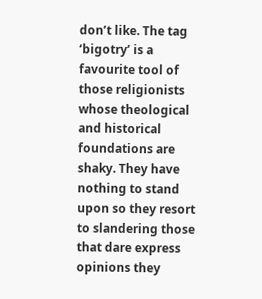don’t like. The tag ‘bigotry’ is a favourite tool of those religionists whose theological and historical foundations are shaky. They have nothing to stand upon so they resort to slandering those that dare express opinions they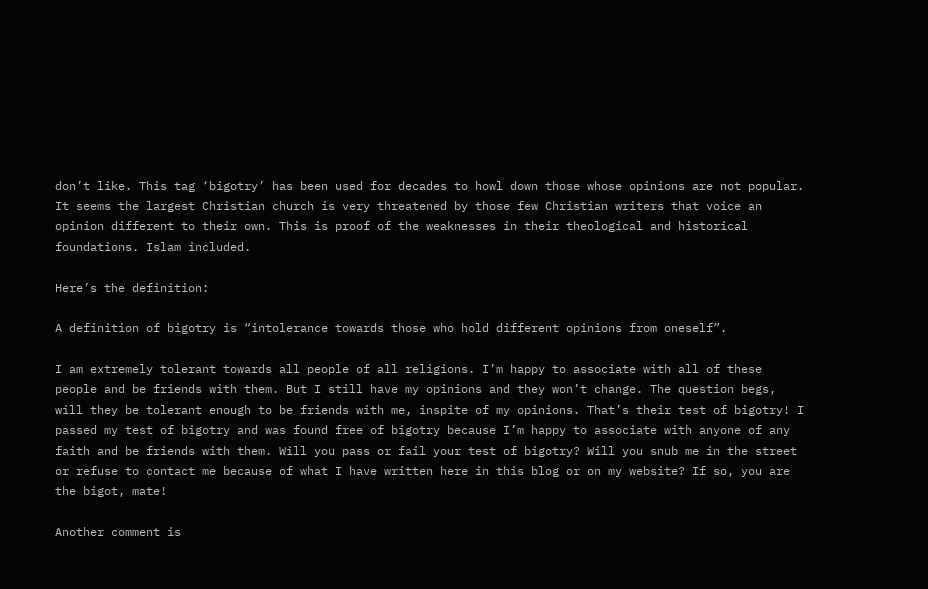don’t like. This tag ‘bigotry’ has been used for decades to howl down those whose opinions are not popular. It seems the largest Christian church is very threatened by those few Christian writers that voice an opinion different to their own. This is proof of the weaknesses in their theological and historical foundations. Islam included.

Here’s the definition:

A definition of bigotry is “intolerance towards those who hold different opinions from oneself”.

I am extremely tolerant towards all people of all religions. I’m happy to associate with all of these people and be friends with them. But I still have my opinions and they won’t change. The question begs, will they be tolerant enough to be friends with me, inspite of my opinions. That’s their test of bigotry! I passed my test of bigotry and was found free of bigotry because I’m happy to associate with anyone of any faith and be friends with them. Will you pass or fail your test of bigotry? Will you snub me in the street or refuse to contact me because of what I have written here in this blog or on my website? If so, you are the bigot, mate!

Another comment is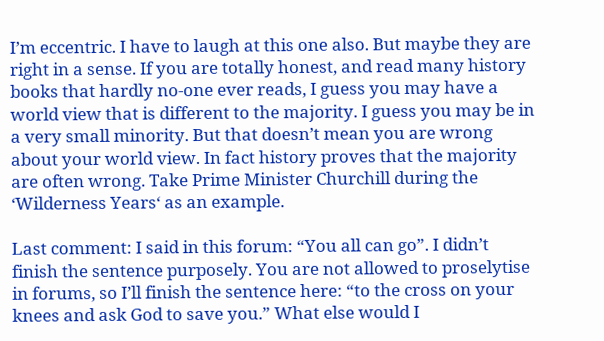I’m eccentric. I have to laugh at this one also. But maybe they are right in a sense. If you are totally honest, and read many history books that hardly no-one ever reads, I guess you may have a world view that is different to the majority. I guess you may be in a very small minority. But that doesn’t mean you are wrong about your world view. In fact history proves that the majority are often wrong. Take Prime Minister Churchill during the ‘Wilderness Years‘ as an example.

Last comment: I said in this forum: “You all can go”. I didn’t finish the sentence purposely. You are not allowed to proselytise in forums, so I’ll finish the sentence here: “to the cross on your knees and ask God to save you.” What else would I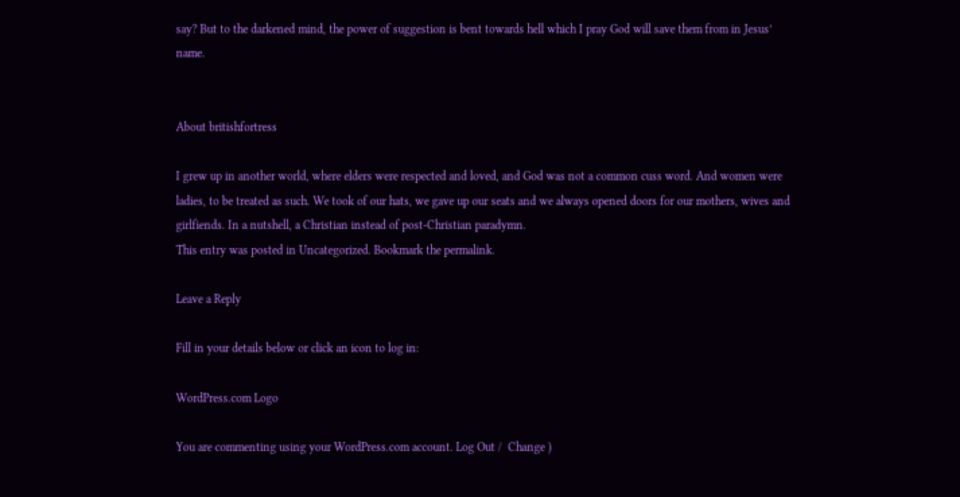say? But to the darkened mind, the power of suggestion is bent towards hell which I pray God will save them from in Jesus’ name.


About britishfortress

I grew up in another world, where elders were respected and loved, and God was not a common cuss word. And women were ladies, to be treated as such. We took of our hats, we gave up our seats and we always opened doors for our mothers, wives and girlfiends. In a nutshell, a Christian instead of post-Christian paradymn.
This entry was posted in Uncategorized. Bookmark the permalink.

Leave a Reply

Fill in your details below or click an icon to log in:

WordPress.com Logo

You are commenting using your WordPress.com account. Log Out /  Change )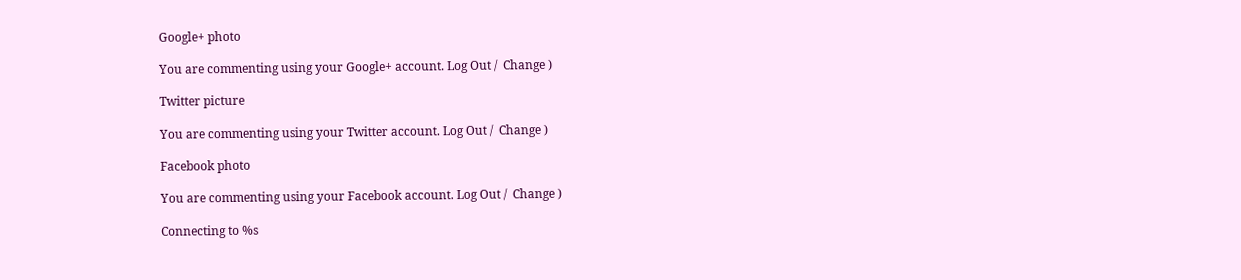Google+ photo

You are commenting using your Google+ account. Log Out /  Change )

Twitter picture

You are commenting using your Twitter account. Log Out /  Change )

Facebook photo

You are commenting using your Facebook account. Log Out /  Change )

Connecting to %s